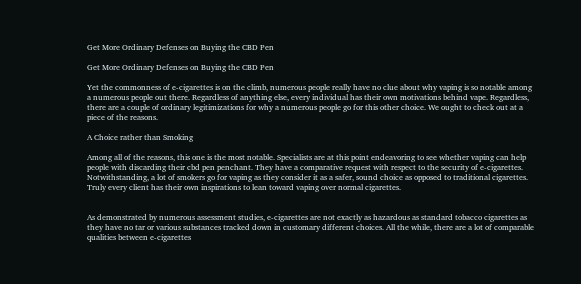Get More Ordinary Defenses on Buying the CBD Pen

Get More Ordinary Defenses on Buying the CBD Pen

Yet the commonness of e-cigarettes is on the climb, numerous people really have no clue about why vaping is so notable among a numerous people out there. Regardless of anything else, every individual has their own motivations behind vape. Regardless, there are a couple of ordinary legitimizations for why a numerous people go for this other choice. We ought to check out at a piece of the reasons.

A Choice rather than Smoking

Among all of the reasons, this one is the most notable. Specialists are at this point endeavoring to see whether vaping can help people with discarding their cbd pen penchant. They have a comparative request with respect to the security of e-cigarettes. Notwithstanding, a lot of smokers go for vaping as they consider it as a safer, sound choice as opposed to traditional cigarettes. Truly every client has their own inspirations to lean toward vaping over normal cigarettes.


As demonstrated by numerous assessment studies, e-cigarettes are not exactly as hazardous as standard tobacco cigarettes as they have no tar or various substances tracked down in customary different choices. All the while, there are a lot of comparable qualities between e-cigarettes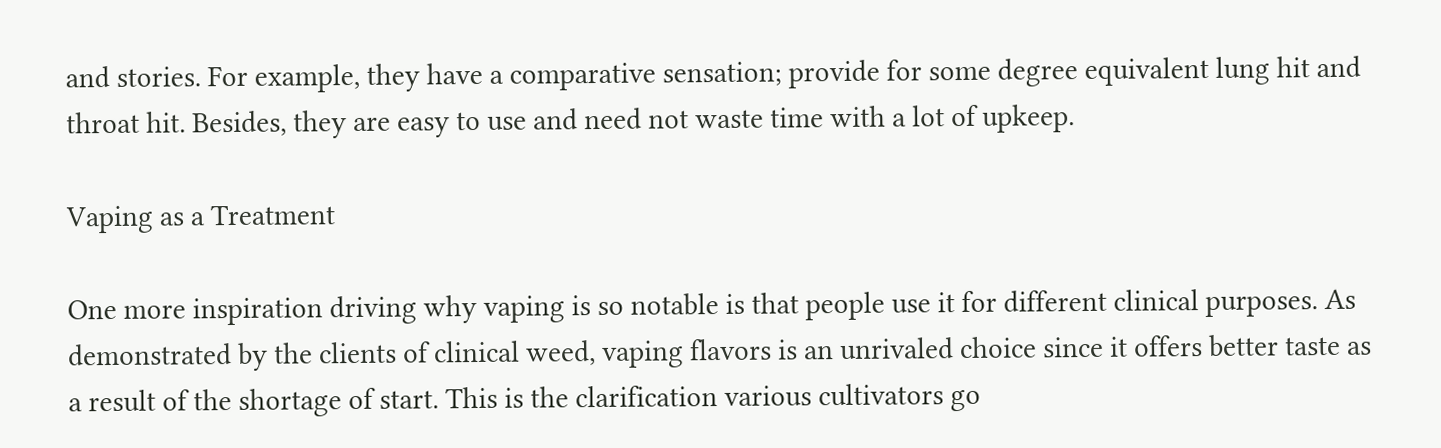and stories. For example, they have a comparative sensation; provide for some degree equivalent lung hit and throat hit. Besides, they are easy to use and need not waste time with a lot of upkeep.

Vaping as a Treatment

One more inspiration driving why vaping is so notable is that people use it for different clinical purposes. As demonstrated by the clients of clinical weed, vaping flavors is an unrivaled choice since it offers better taste as a result of the shortage of start. This is the clarification various cultivators go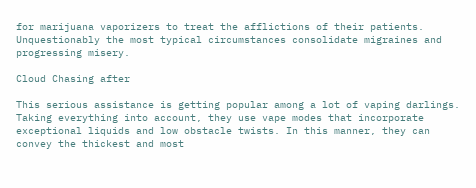for marijuana vaporizers to treat the afflictions of their patients. Unquestionably the most typical circumstances consolidate migraines and progressing misery.

Cloud Chasing after

This serious assistance is getting popular among a lot of vaping darlings. Taking everything into account, they use vape modes that incorporate exceptional liquids and low obstacle twists. In this manner, they can convey the thickest and most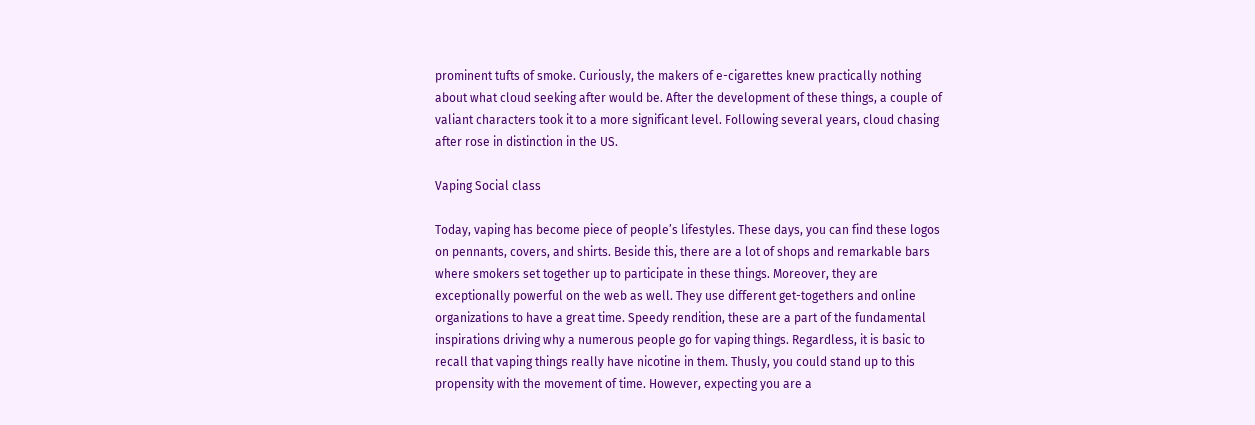prominent tufts of smoke. Curiously, the makers of e-cigarettes knew practically nothing about what cloud seeking after would be. After the development of these things, a couple of valiant characters took it to a more significant level. Following several years, cloud chasing after rose in distinction in the US.

Vaping Social class

Today, vaping has become piece of people’s lifestyles. These days, you can find these logos on pennants, covers, and shirts. Beside this, there are a lot of shops and remarkable bars where smokers set together up to participate in these things. Moreover, they are exceptionally powerful on the web as well. They use different get-togethers and online organizations to have a great time. Speedy rendition, these are a part of the fundamental inspirations driving why a numerous people go for vaping things. Regardless, it is basic to recall that vaping things really have nicotine in them. Thusly, you could stand up to this propensity with the movement of time. However, expecting you are a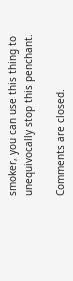smoker, you can use this thing to unequivocally stop this penchant.

Comments are closed.